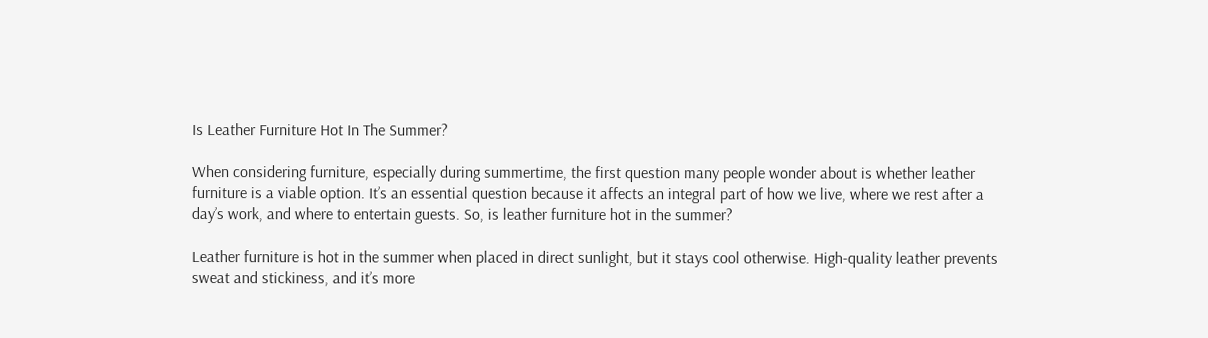Is Leather Furniture Hot In The Summer?

When considering furniture, especially during summertime, the first question many people wonder about is whether leather furniture is a viable option. It’s an essential question because it affects an integral part of how we live, where we rest after a day’s work, and where to entertain guests. So, is leather furniture hot in the summer?

Leather furniture is hot in the summer when placed in direct sunlight, but it stays cool otherwise. High-quality leather prevents sweat and stickiness, and it’s more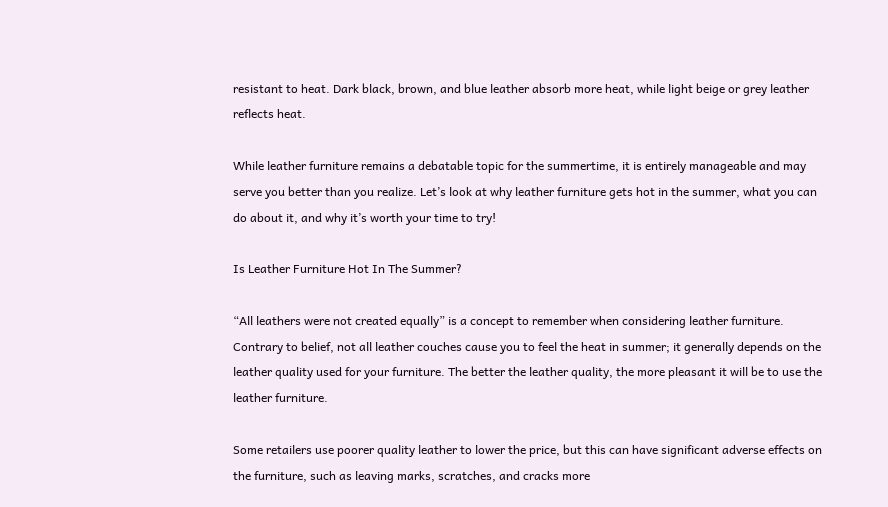resistant to heat. Dark black, brown, and blue leather absorb more heat, while light beige or grey leather reflects heat.

While leather furniture remains a debatable topic for the summertime, it is entirely manageable and may serve you better than you realize. Let’s look at why leather furniture gets hot in the summer, what you can do about it, and why it’s worth your time to try!

Is Leather Furniture Hot In The Summer?

“All leathers were not created equally” is a concept to remember when considering leather furniture. Contrary to belief, not all leather couches cause you to feel the heat in summer; it generally depends on the leather quality used for your furniture. The better the leather quality, the more pleasant it will be to use the leather furniture.

Some retailers use poorer quality leather to lower the price, but this can have significant adverse effects on the furniture, such as leaving marks, scratches, and cracks more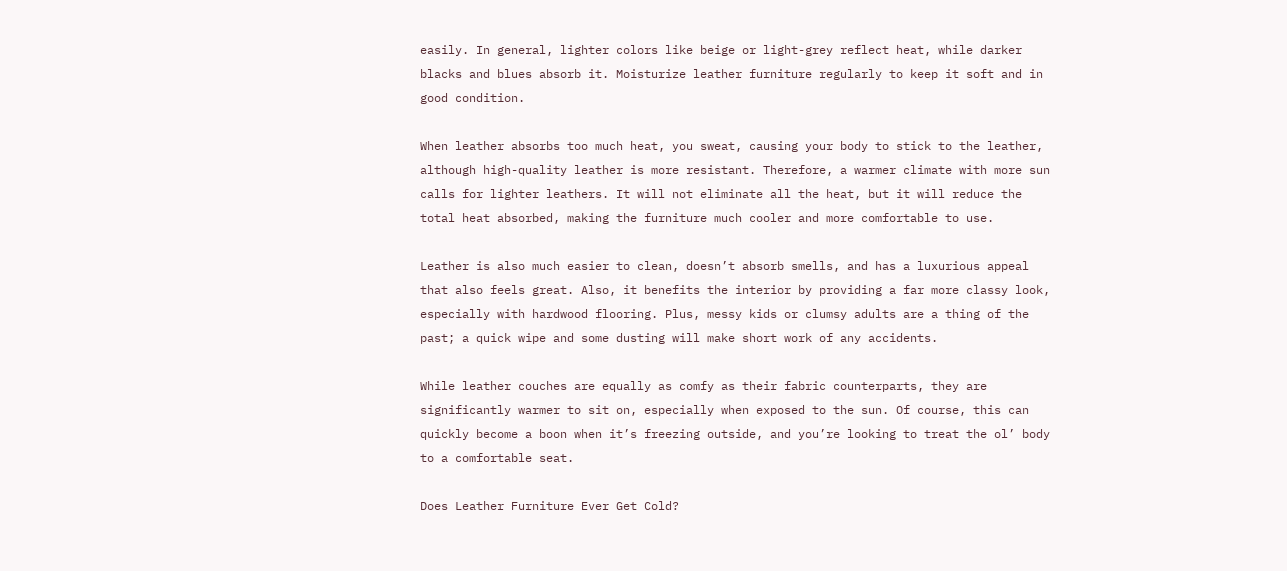easily. In general, lighter colors like beige or light-grey reflect heat, while darker blacks and blues absorb it. Moisturize leather furniture regularly to keep it soft and in good condition.

When leather absorbs too much heat, you sweat, causing your body to stick to the leather, although high-quality leather is more resistant. Therefore, a warmer climate with more sun calls for lighter leathers. It will not eliminate all the heat, but it will reduce the total heat absorbed, making the furniture much cooler and more comfortable to use.

Leather is also much easier to clean, doesn’t absorb smells, and has a luxurious appeal that also feels great. Also, it benefits the interior by providing a far more classy look, especially with hardwood flooring. Plus, messy kids or clumsy adults are a thing of the past; a quick wipe and some dusting will make short work of any accidents.

While leather couches are equally as comfy as their fabric counterparts, they are significantly warmer to sit on, especially when exposed to the sun. Of course, this can quickly become a boon when it’s freezing outside, and you’re looking to treat the ol’ body to a comfortable seat.

Does Leather Furniture Ever Get Cold?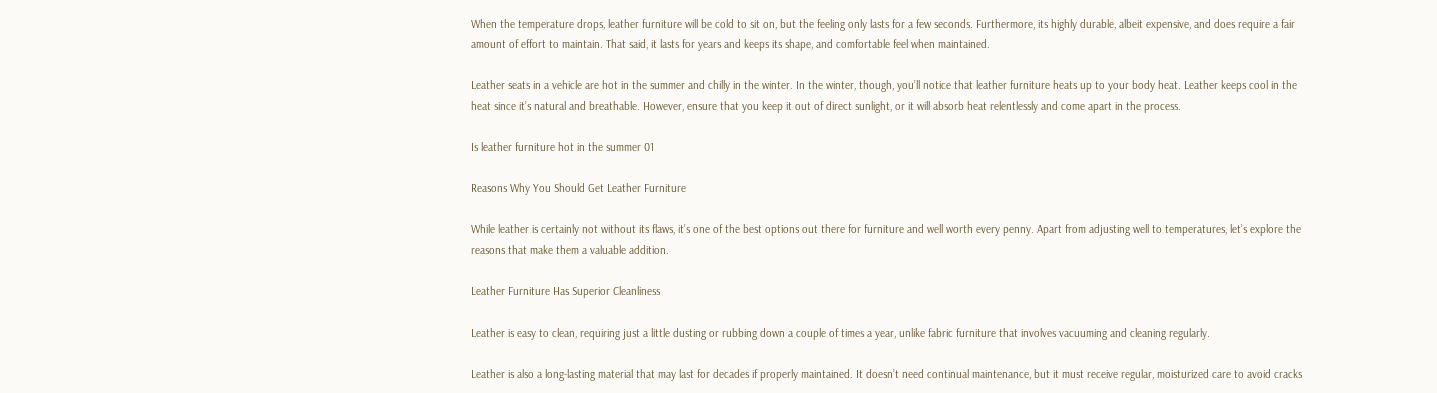When the temperature drops, leather furniture will be cold to sit on, but the feeling only lasts for a few seconds. Furthermore, its highly durable, albeit expensive, and does require a fair amount of effort to maintain. That said, it lasts for years and keeps its shape, and comfortable feel when maintained.

Leather seats in a vehicle are hot in the summer and chilly in the winter. In the winter, though, you’ll notice that leather furniture heats up to your body heat. Leather keeps cool in the heat since it’s natural and breathable. However, ensure that you keep it out of direct sunlight, or it will absorb heat relentlessly and come apart in the process.

Is leather furniture hot in the summer 01

Reasons Why You Should Get Leather Furniture

While leather is certainly not without its flaws, it’s one of the best options out there for furniture and well worth every penny. Apart from adjusting well to temperatures, let’s explore the reasons that make them a valuable addition.

Leather Furniture Has Superior Cleanliness

Leather is easy to clean, requiring just a little dusting or rubbing down a couple of times a year, unlike fabric furniture that involves vacuuming and cleaning regularly.

Leather is also a long-lasting material that may last for decades if properly maintained. It doesn’t need continual maintenance, but it must receive regular, moisturized care to avoid cracks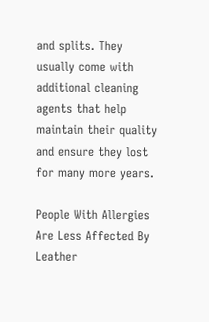and splits. They usually come with additional cleaning agents that help maintain their quality and ensure they lost for many more years.

People With Allergies Are Less Affected By Leather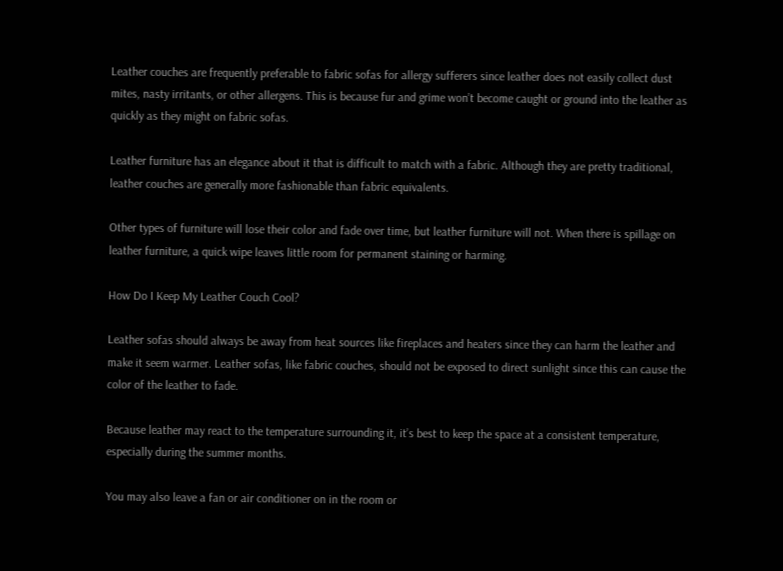Leather couches are frequently preferable to fabric sofas for allergy sufferers since leather does not easily collect dust mites, nasty irritants, or other allergens. This is because fur and grime won’t become caught or ground into the leather as quickly as they might on fabric sofas.

Leather furniture has an elegance about it that is difficult to match with a fabric. Although they are pretty traditional, leather couches are generally more fashionable than fabric equivalents.

Other types of furniture will lose their color and fade over time, but leather furniture will not. When there is spillage on leather furniture, a quick wipe leaves little room for permanent staining or harming.

How Do I Keep My Leather Couch Cool?

Leather sofas should always be away from heat sources like fireplaces and heaters since they can harm the leather and make it seem warmer. Leather sofas, like fabric couches, should not be exposed to direct sunlight since this can cause the color of the leather to fade.

Because leather may react to the temperature surrounding it, it’s best to keep the space at a consistent temperature, especially during the summer months.

You may also leave a fan or air conditioner on in the room or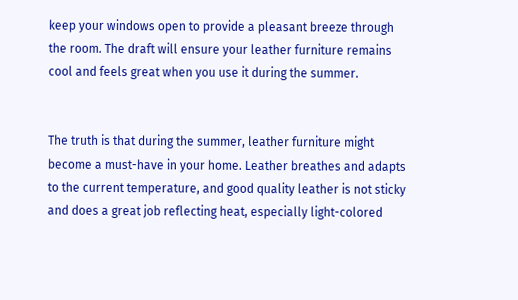keep your windows open to provide a pleasant breeze through the room. The draft will ensure your leather furniture remains cool and feels great when you use it during the summer.


The truth is that during the summer, leather furniture might become a must-have in your home. Leather breathes and adapts to the current temperature, and good quality leather is not sticky and does a great job reflecting heat, especially light-colored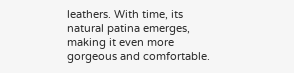leathers. With time, its natural patina emerges, making it even more gorgeous and comfortable.